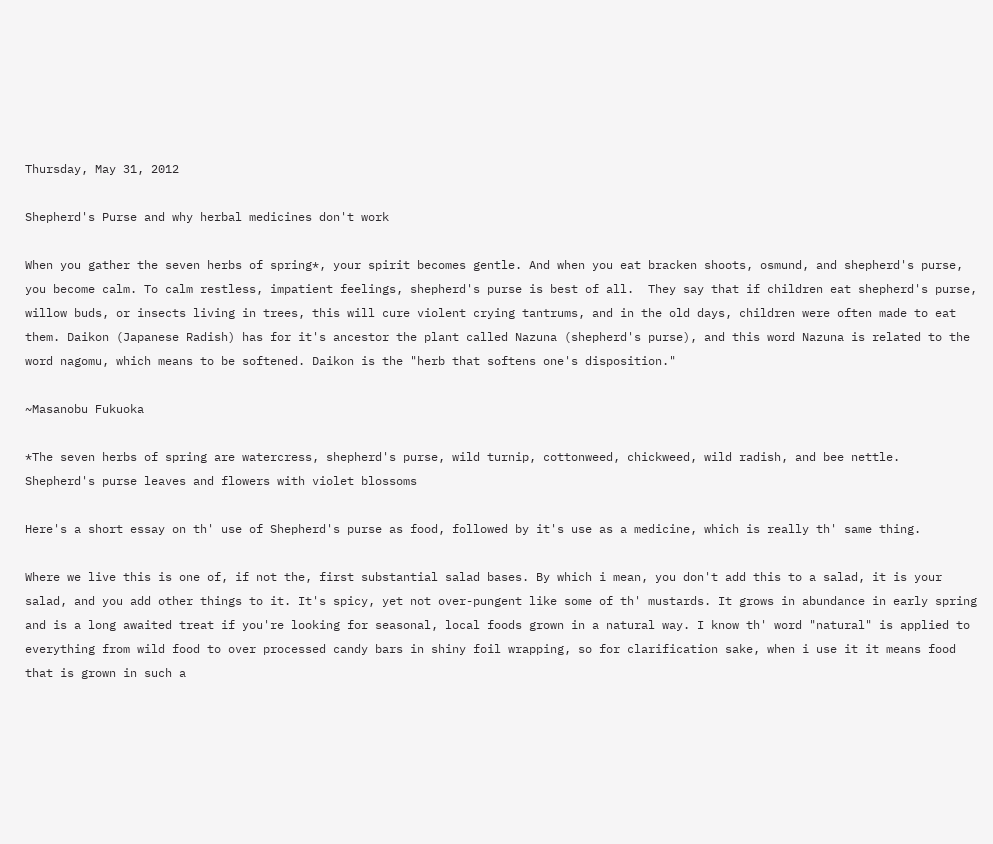Thursday, May 31, 2012

Shepherd's Purse and why herbal medicines don't work

When you gather the seven herbs of spring*, your spirit becomes gentle. And when you eat bracken shoots, osmund, and shepherd's purse, you become calm. To calm restless, impatient feelings, shepherd's purse is best of all.  They say that if children eat shepherd's purse, willow buds, or insects living in trees, this will cure violent crying tantrums, and in the old days, children were often made to eat them. Daikon (Japanese Radish) has for it's ancestor the plant called Nazuna (shepherd's purse), and this word Nazuna is related to the word nagomu, which means to be softened. Daikon is the "herb that softens one's disposition."

~Masanobu Fukuoka

*The seven herbs of spring are watercress, shepherd's purse, wild turnip, cottonweed, chickweed, wild radish, and bee nettle.
Shepherd's purse leaves and flowers with violet blossoms

Here's a short essay on th' use of Shepherd's purse as food, followed by it's use as a medicine, which is really th' same thing.

Where we live this is one of, if not the, first substantial salad bases. By which i mean, you don't add this to a salad, it is your salad, and you add other things to it. It's spicy, yet not over-pungent like some of th' mustards. It grows in abundance in early spring and is a long awaited treat if you're looking for seasonal, local foods grown in a natural way. I know th' word "natural" is applied to everything from wild food to over processed candy bars in shiny foil wrapping, so for clarification sake, when i use it it means food that is grown in such a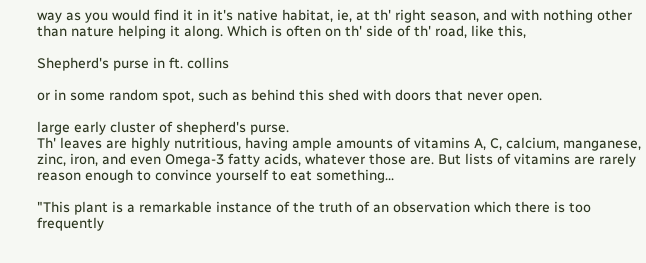way as you would find it in it's native habitat, ie, at th' right season, and with nothing other than nature helping it along. Which is often on th' side of th' road, like this,

Shepherd's purse in ft. collins

or in some random spot, such as behind this shed with doors that never open.

large early cluster of shepherd's purse.
Th' leaves are highly nutritious, having ample amounts of vitamins A, C, calcium, manganese, zinc, iron, and even Omega-3 fatty acids, whatever those are. But lists of vitamins are rarely reason enough to convince yourself to eat something...

"This plant is a remarkable instance of the truth of an observation which there is too frequently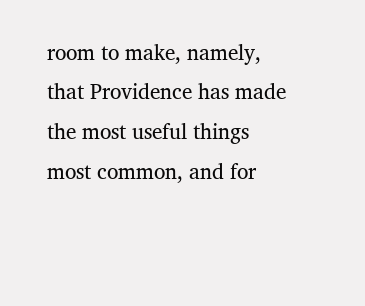room to make, namely, that Providence has made the most useful things most common, and for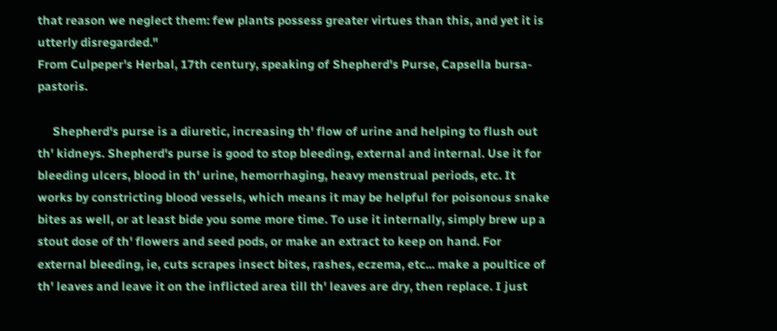that reason we neglect them: few plants possess greater virtues than this, and yet it is utterly disregarded."
From Culpeper's Herbal, 17th century, speaking of Shepherd's Purse, Capsella bursa-pastoris.

     Shepherd's purse is a diuretic, increasing th' flow of urine and helping to flush out th' kidneys. Shepherd's purse is good to stop bleeding, external and internal. Use it for bleeding ulcers, blood in th' urine, hemorrhaging, heavy menstrual periods, etc. It works by constricting blood vessels, which means it may be helpful for poisonous snake bites as well, or at least bide you some more time. To use it internally, simply brew up a stout dose of th' flowers and seed pods, or make an extract to keep on hand. For external bleeding, ie, cuts scrapes insect bites, rashes, eczema, etc... make a poultice of th' leaves and leave it on the inflicted area till th' leaves are dry, then replace. I just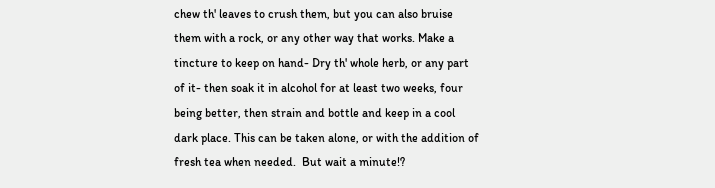chew th' leaves to crush them, but you can also bruise them with a rock, or any other way that works. Make a tincture to keep on hand- Dry th' whole herb, or any part of it- then soak it in alcohol for at least two weeks, four being better, then strain and bottle and keep in a cool dark place. This can be taken alone, or with the addition of fresh tea when needed.  But wait a minute!?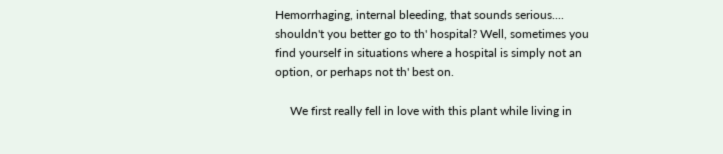Hemorrhaging, internal bleeding, that sounds serious.... shouldn't you better go to th' hospital? Well, sometimes you find yourself in situations where a hospital is simply not an option, or perhaps not th' best on.

     We first really fell in love with this plant while living in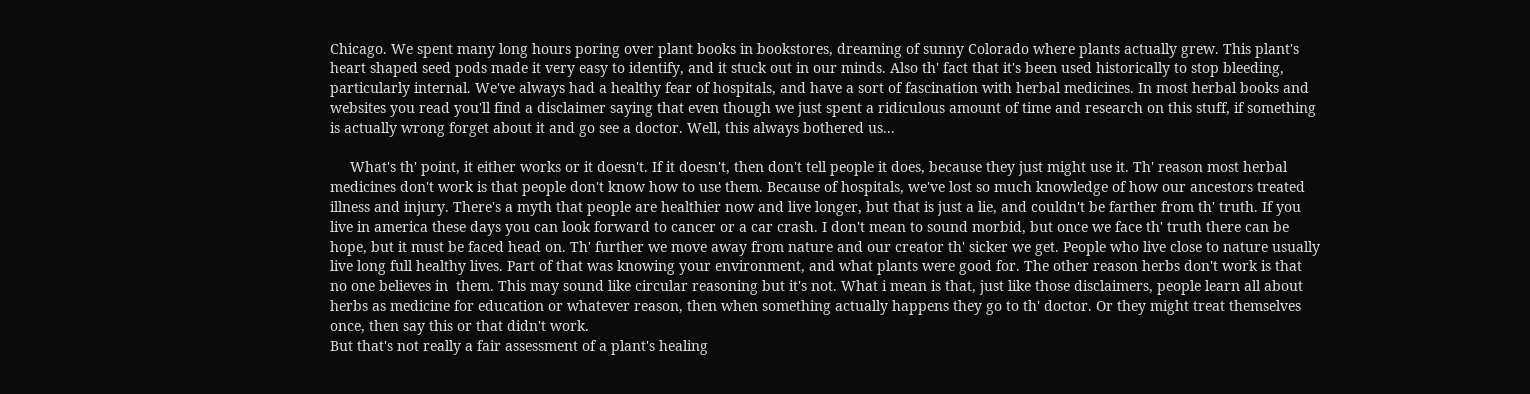Chicago. We spent many long hours poring over plant books in bookstores, dreaming of sunny Colorado where plants actually grew. This plant's heart shaped seed pods made it very easy to identify, and it stuck out in our minds. Also th' fact that it's been used historically to stop bleeding, particularly internal. We've always had a healthy fear of hospitals, and have a sort of fascination with herbal medicines. In most herbal books and websites you read you'll find a disclaimer saying that even though we just spent a ridiculous amount of time and research on this stuff, if something is actually wrong forget about it and go see a doctor. Well, this always bothered us...

     What's th' point, it either works or it doesn't. If it doesn't, then don't tell people it does, because they just might use it. Th' reason most herbal medicines don't work is that people don't know how to use them. Because of hospitals, we've lost so much knowledge of how our ancestors treated illness and injury. There's a myth that people are healthier now and live longer, but that is just a lie, and couldn't be farther from th' truth. If you live in america these days you can look forward to cancer or a car crash. I don't mean to sound morbid, but once we face th' truth there can be hope, but it must be faced head on. Th' further we move away from nature and our creator th' sicker we get. People who live close to nature usually live long full healthy lives. Part of that was knowing your environment, and what plants were good for. The other reason herbs don't work is that no one believes in  them. This may sound like circular reasoning but it's not. What i mean is that, just like those disclaimers, people learn all about herbs as medicine for education or whatever reason, then when something actually happens they go to th' doctor. Or they might treat themselves once, then say this or that didn't work.
But that's not really a fair assessment of a plant's healing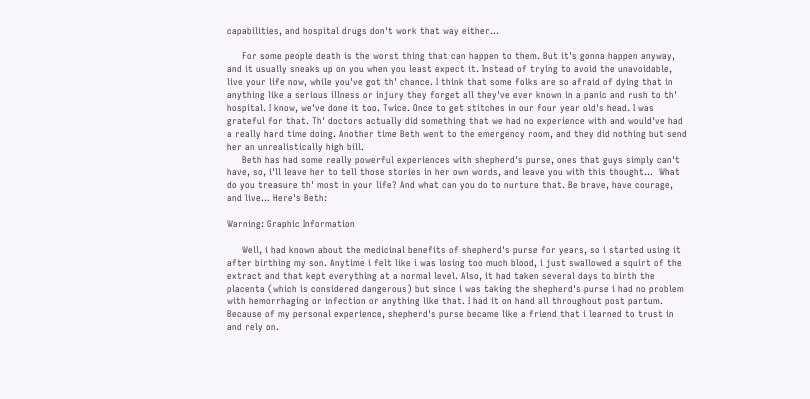capabilities, and hospital drugs don't work that way either...

     For some people death is the worst thing that can happen to them. But it's gonna happen anyway, and it usually sneaks up on you when you least expect it. Instead of trying to avoid the unavoidable, live your life now, while you've got th' chance. I think that some folks are so afraid of dying that in anything like a serious illness or injury they forget all they've ever known in a panic and rush to th' hospital. I know, we've done it too. Twice. Once to get stitches in our four year old's head. I was grateful for that. Th' doctors actually did something that we had no experience with and would've had a really hard time doing. Another time Beth went to the emergency room, and they did nothing but send her an unrealistically high bill.
     Beth has had some really powerful experiences with shepherd's purse, ones that guys simply can't have, so, i'll leave her to tell those stories in her own words, and leave you with this thought...  What do you treasure th' most in your life? And what can you do to nurture that. Be brave, have courage, and live... Here's Beth:

Warning: Graphic Information

     Well, i had known about the medicinal benefits of shepherd's purse for years, so i started using it after birthing my son. Anytime i felt like i was losing too much blood, i just swallowed a squirt of the extract and that kept everything at a normal level. Also, it had taken several days to birth the placenta (which is considered dangerous) but since i was taking the shepherd's purse i had no problem with hemorrhaging or infection or anything like that. I had it on hand all throughout post partum. Because of my personal experience, shepherd's purse became like a friend that i learned to trust in and rely on.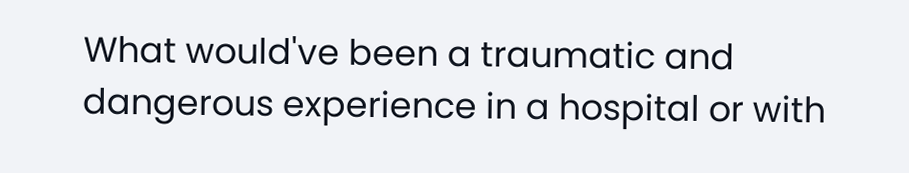What would've been a traumatic and dangerous experience in a hospital or with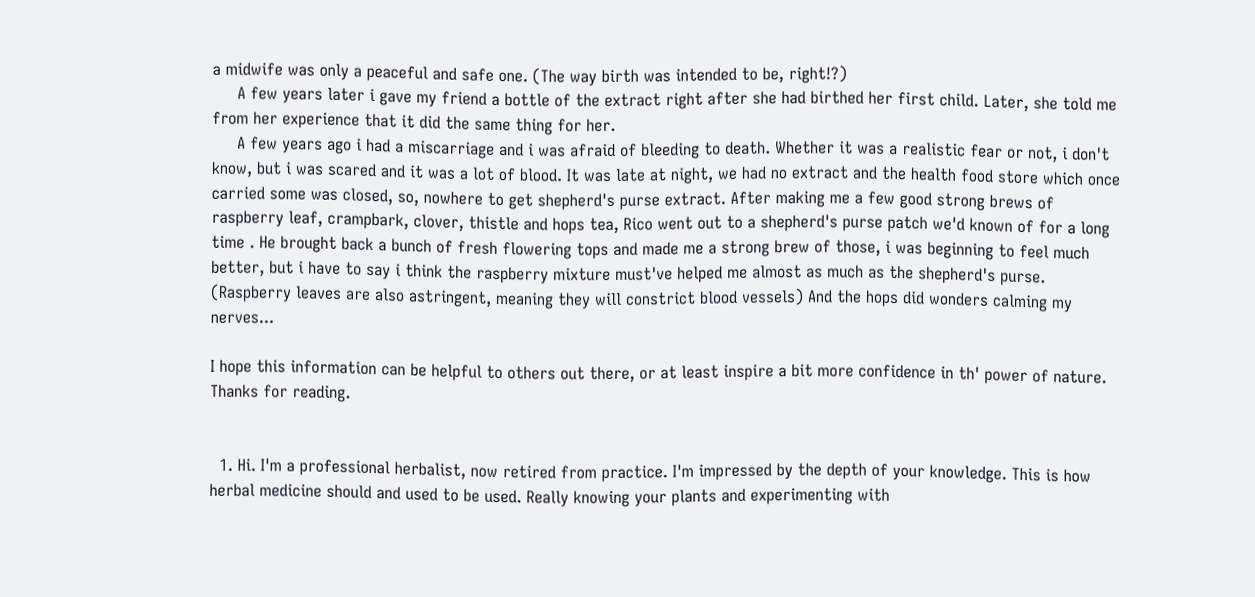a midwife was only a peaceful and safe one. (The way birth was intended to be, right!?)
     A few years later i gave my friend a bottle of the extract right after she had birthed her first child. Later, she told me from her experience that it did the same thing for her.
     A few years ago i had a miscarriage and i was afraid of bleeding to death. Whether it was a realistic fear or not, i don't know, but i was scared and it was a lot of blood. It was late at night, we had no extract and the health food store which once carried some was closed, so, nowhere to get shepherd's purse extract. After making me a few good strong brews of raspberry leaf, crampbark, clover, thistle and hops tea, Rico went out to a shepherd's purse patch we'd known of for a long time . He brought back a bunch of fresh flowering tops and made me a strong brew of those, i was beginning to feel much better, but i have to say i think the raspberry mixture must've helped me almost as much as the shepherd's purse. (Raspberry leaves are also astringent, meaning they will constrict blood vessels) And the hops did wonders calming my nerves...

I hope this information can be helpful to others out there, or at least inspire a bit more confidence in th' power of nature. Thanks for reading.


  1. Hi. I'm a professional herbalist, now retired from practice. I'm impressed by the depth of your knowledge. This is how herbal medicine should and used to be used. Really knowing your plants and experimenting with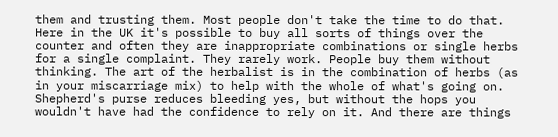them and trusting them. Most people don't take the time to do that. Here in the UK it's possible to buy all sorts of things over the counter and often they are inappropriate combinations or single herbs for a single complaint. They rarely work. People buy them without thinking. The art of the herbalist is in the combination of herbs (as in your miscarriage mix) to help with the whole of what's going on. Shepherd's purse reduces bleeding yes, but without the hops you wouldn't have had the confidence to rely on it. And there are things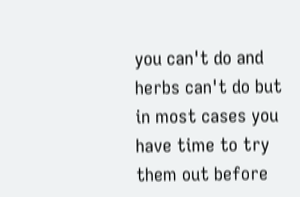you can't do and herbs can't do but in most cases you have time to try them out before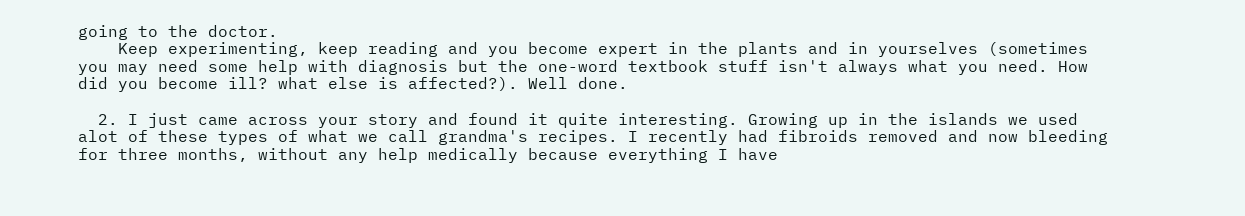going to the doctor.
    Keep experimenting, keep reading and you become expert in the plants and in yourselves (sometimes you may need some help with diagnosis but the one-word textbook stuff isn't always what you need. How did you become ill? what else is affected?). Well done.

  2. I just came across your story and found it quite interesting. Growing up in the islands we used alot of these types of what we call grandma's recipes. I recently had fibroids removed and now bleeding for three months, without any help medically because everything I have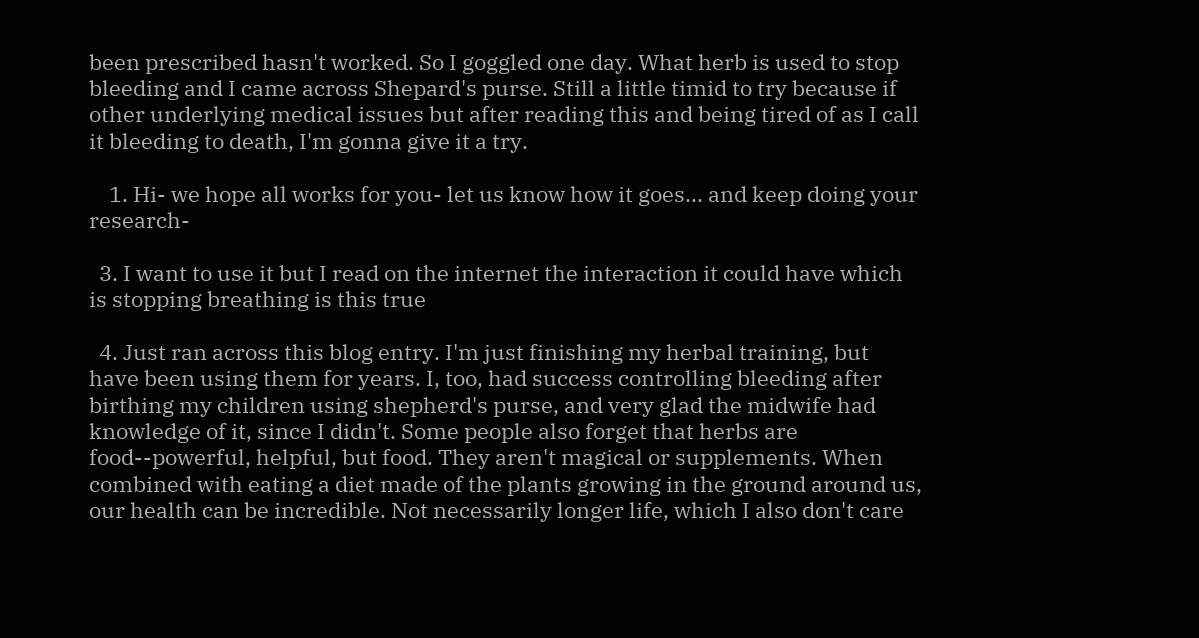been prescribed hasn't worked. So I goggled one day. What herb is used to stop bleeding and I came across Shepard's purse. Still a little timid to try because if other underlying medical issues but after reading this and being tired of as I call it bleeding to death, I'm gonna give it a try.

    1. Hi- we hope all works for you- let us know how it goes... and keep doing your research-

  3. I want to use it but I read on the internet the interaction it could have which is stopping breathing is this true

  4. Just ran across this blog entry. I'm just finishing my herbal training, but have been using them for years. I, too, had success controlling bleeding after birthing my children using shepherd's purse, and very glad the midwife had knowledge of it, since I didn't. Some people also forget that herbs are food--powerful, helpful, but food. They aren't magical or supplements. When combined with eating a diet made of the plants growing in the ground around us, our health can be incredible. Not necessarily longer life, which I also don't care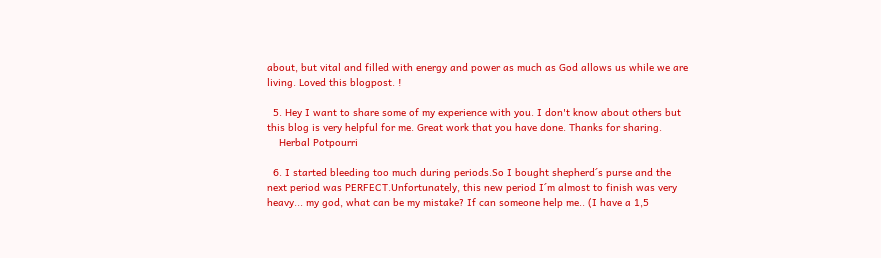about, but vital and filled with energy and power as much as God allows us while we are living. Loved this blogpost. !

  5. Hey I want to share some of my experience with you. I don't know about others but this blog is very helpful for me. Great work that you have done. Thanks for sharing.
    Herbal Potpourri

  6. I started bleeding too much during periods.So I bought shepherd´s purse and the next period was PERFECT.Unfortunately, this new period I´m almost to finish was very heavy... my god, what can be my mistake? If can someone help me.. (I have a 1,5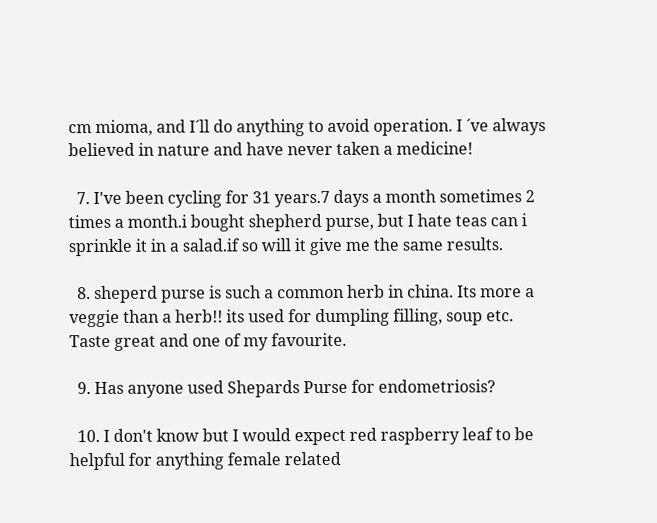cm mioma, and I´ll do anything to avoid operation. I ´ve always believed in nature and have never taken a medicine!

  7. I've been cycling for 31 years.7 days a month sometimes 2 times a month.i bought shepherd purse, but I hate teas can i sprinkle it in a salad.if so will it give me the same results.

  8. sheperd purse is such a common herb in china. Its more a veggie than a herb!! its used for dumpling filling, soup etc. Taste great and one of my favourite.

  9. Has anyone used Shepards Purse for endometriosis?

  10. I don't know but I would expect red raspberry leaf to be helpful for anything female related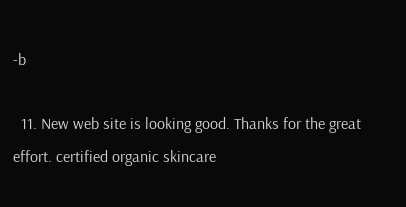-b

  11. New web site is looking good. Thanks for the great effort. certified organic skincare